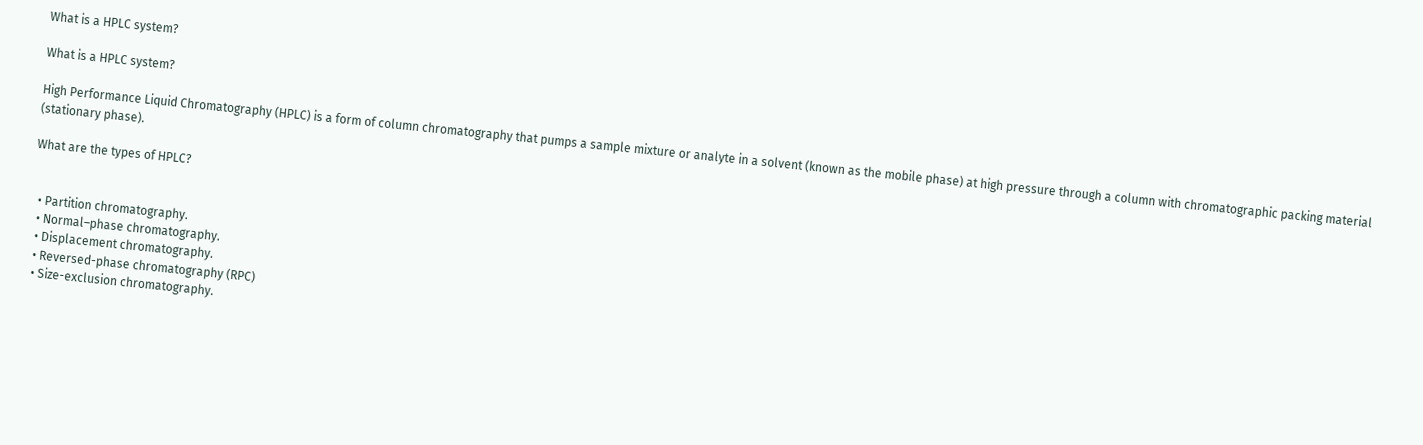What is a HPLC system?

What is a HPLC system?

High Performance Liquid Chromatography (HPLC) is a form of column chromatography that pumps a sample mixture or analyte in a solvent (known as the mobile phase) at high pressure through a column with chromatographic packing material (stationary phase).

What are the types of HPLC?


  • Partition chromatography.
  • Normal–phase chromatography.
  • Displacement chromatography.
  • Reversed-phase chromatography (RPC)
  • Size-exclusion chromatography.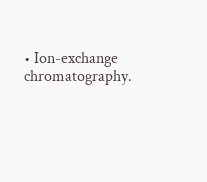• Ion-exchange chromatography.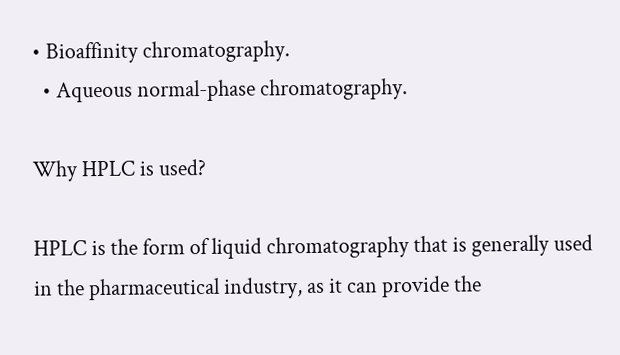• Bioaffinity chromatography.
  • Aqueous normal-phase chromatography.

Why HPLC is used?

HPLC is the form of liquid chromatography that is generally used in the pharmaceutical industry, as it can provide the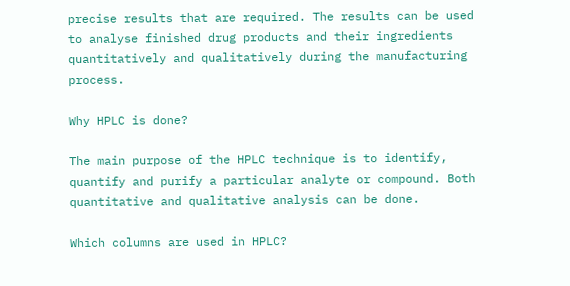precise results that are required. The results can be used to analyse finished drug products and their ingredients quantitatively and qualitatively during the manufacturing process.

Why HPLC is done?

The main purpose of the HPLC technique is to identify, quantify and purify a particular analyte or compound. Both quantitative and qualitative analysis can be done.

Which columns are used in HPLC?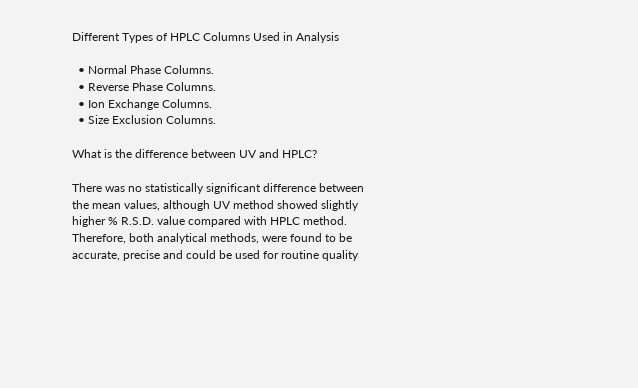Different Types of HPLC Columns Used in Analysis

  • Normal Phase Columns.
  • Reverse Phase Columns.
  • Ion Exchange Columns.
  • Size Exclusion Columns.

What is the difference between UV and HPLC?

There was no statistically significant difference between the mean values, although UV method showed slightly higher % R.S.D. value compared with HPLC method. Therefore, both analytical methods, were found to be accurate, precise and could be used for routine quality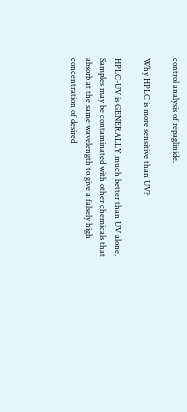control analysis of repaglinide.

Why HPLC is more sensitive than UV?

HPLC-UV is GENERALLY much better than UV alone. Samples may be contaminated with other chemicals that absorb at the same wavelength to give a falsely high concentration of desired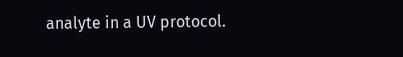analyte in a UV protocol.